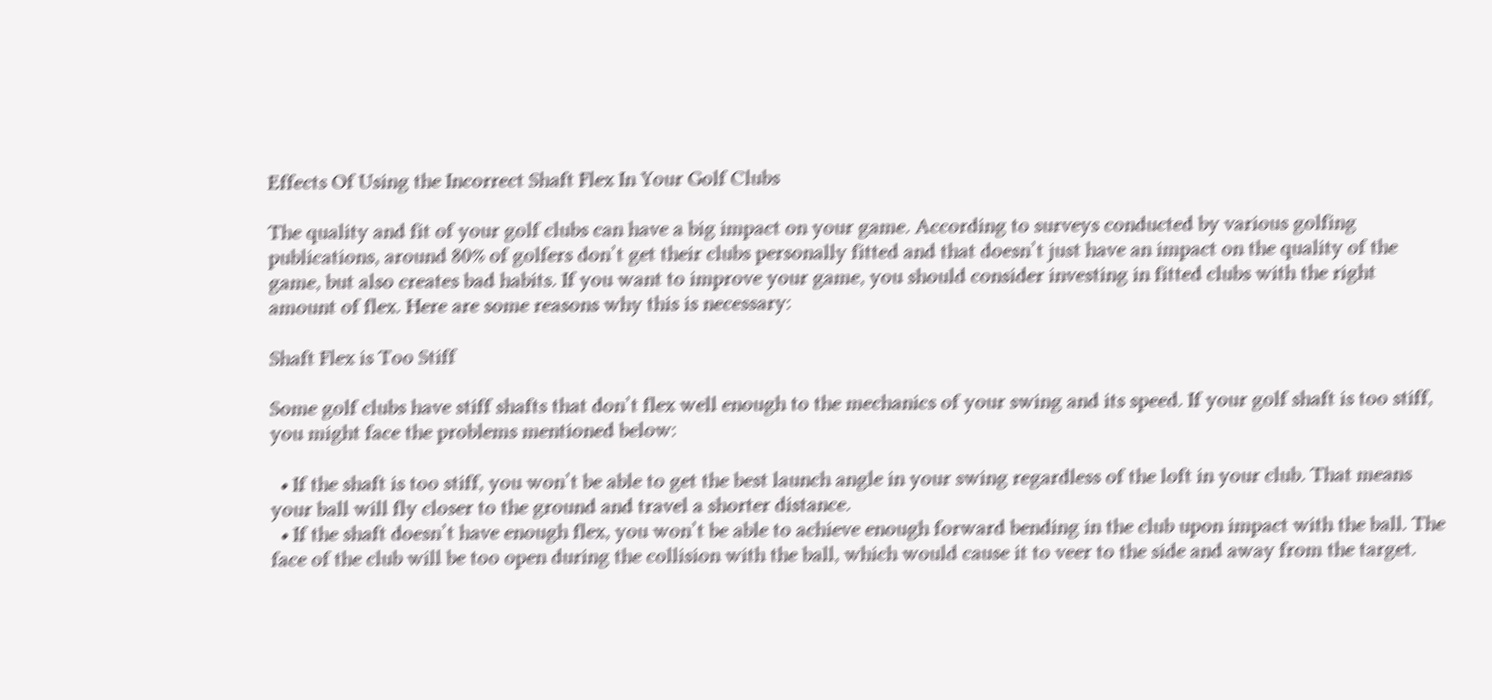Effects Of Using the Incorrect Shaft Flex In Your Golf Clubs

The quality and fit of your golf clubs can have a big impact on your game. According to surveys conducted by various golfing publications, around 80% of golfers don’t get their clubs personally fitted and that doesn’t just have an impact on the quality of the game, but also creates bad habits. If you want to improve your game, you should consider investing in fitted clubs with the right amount of flex. Here are some reasons why this is necessary:

Shaft Flex is Too Stiff

Some golf clubs have stiff shafts that don’t flex well enough to the mechanics of your swing and its speed. If your golf shaft is too stiff, you might face the problems mentioned below:

  • If the shaft is too stiff, you won’t be able to get the best launch angle in your swing regardless of the loft in your club. That means your ball will fly closer to the ground and travel a shorter distance.
  • If the shaft doesn’t have enough flex, you won’t be able to achieve enough forward bending in the club upon impact with the ball. The face of the club will be too open during the collision with the ball, which would cause it to veer to the side and away from the target.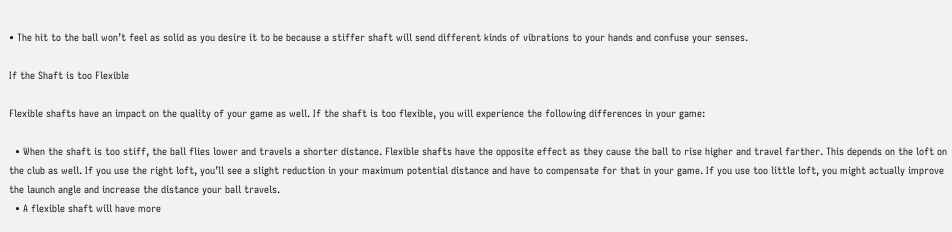• The hit to the ball won’t feel as solid as you desire it to be because a stiffer shaft will send different kinds of vibrations to your hands and confuse your senses.

If the Shaft is too Flexible

Flexible shafts have an impact on the quality of your game as well. If the shaft is too flexible, you will experience the following differences in your game:

  • When the shaft is too stiff, the ball flies lower and travels a shorter distance. Flexible shafts have the opposite effect as they cause the ball to rise higher and travel farther. This depends on the loft on the club as well. If you use the right loft, you’ll see a slight reduction in your maximum potential distance and have to compensate for that in your game. If you use too little loft, you might actually improve the launch angle and increase the distance your ball travels.
  • A flexible shaft will have more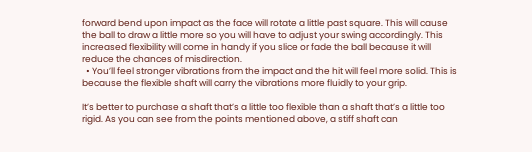forward bend upon impact as the face will rotate a little past square. This will cause the ball to draw a little more so you will have to adjust your swing accordingly. This increased flexibility will come in handy if you slice or fade the ball because it will reduce the chances of misdirection.
  • You’ll feel stronger vibrations from the impact and the hit will feel more solid. This is because the flexible shaft will carry the vibrations more fluidly to your grip.

It’s better to purchase a shaft that’s a little too flexible than a shaft that’s a little too rigid. As you can see from the points mentioned above, a stiff shaft can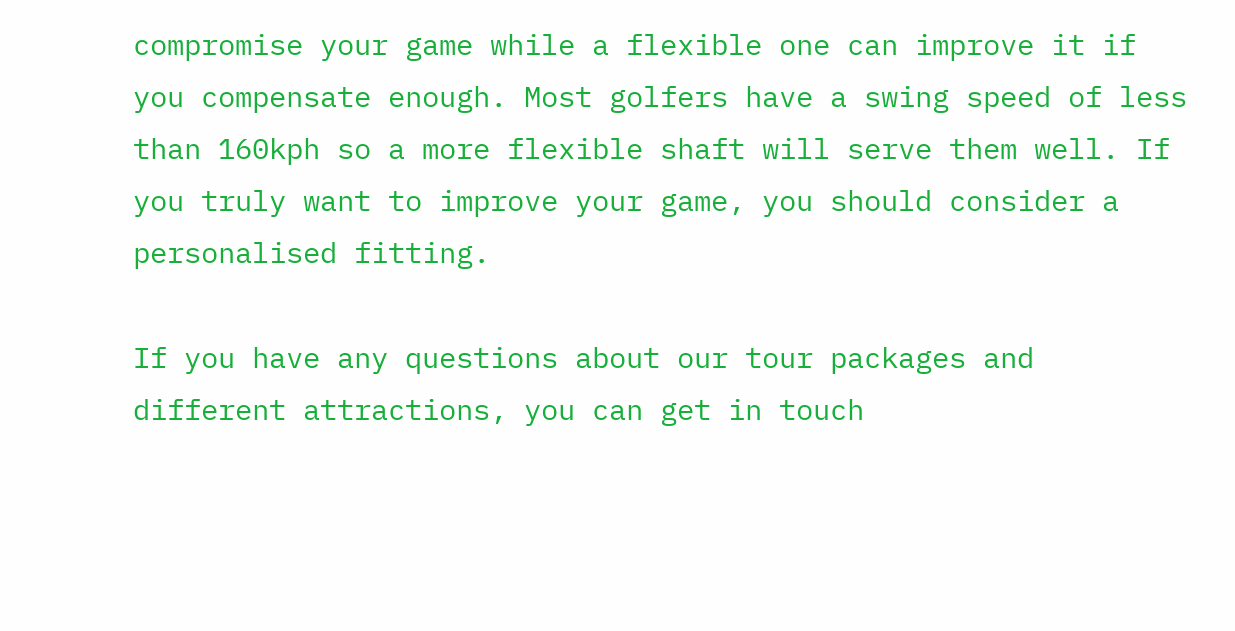compromise your game while a flexible one can improve it if you compensate enough. Most golfers have a swing speed of less than 160kph so a more flexible shaft will serve them well. If you truly want to improve your game, you should consider a personalised fitting.

If you have any questions about our tour packages and different attractions, you can get in touch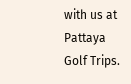with us at Pattaya Golf Trips.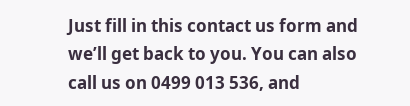Just fill in this contact us form and we’ll get back to you. You can also call us on 0499 013 536, and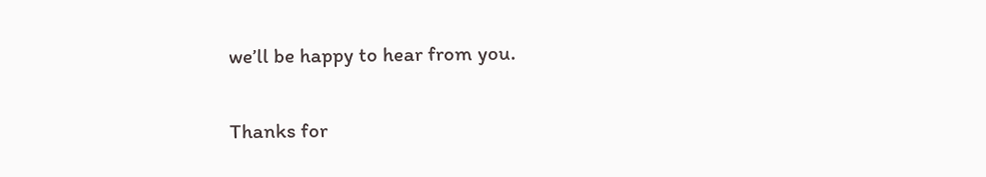we’ll be happy to hear from you.

Thanks for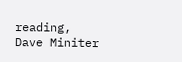reading,
Dave Miniter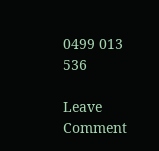0499 013 536

Leave Comment